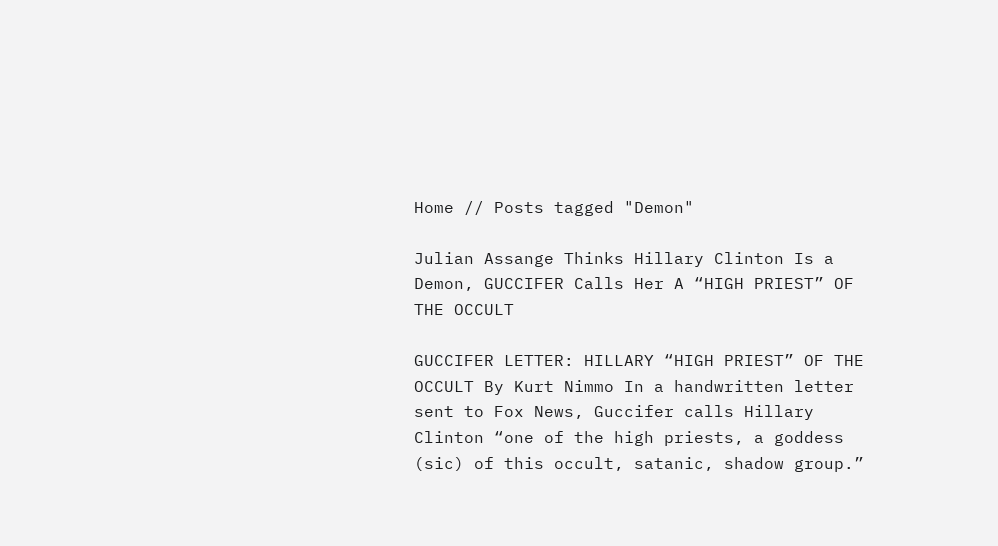Home // Posts tagged "Demon"

Julian Assange Thinks Hillary Clinton Is a Demon, GUCCIFER Calls Her A “HIGH PRIEST” OF THE OCCULT

GUCCIFER LETTER: HILLARY “HIGH PRIEST” OF THE OCCULT By Kurt Nimmo In a handwritten letter sent to Fox News, Guccifer calls Hillary Clinton “one of the high priests, a goddess (sic) of this occult, satanic, shadow group.”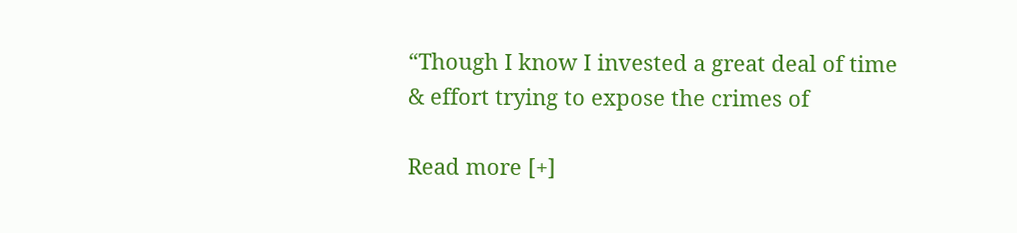“Though I know I invested a great deal of time & effort trying to expose the crimes of

Read more [+]